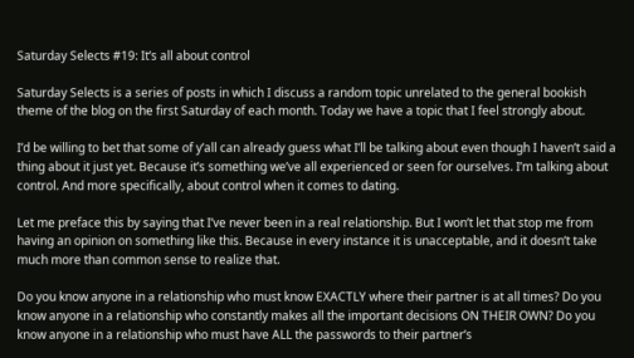Saturday Selects #19: It’s all about control

Saturday Selects is a series of posts in which I discuss a random topic unrelated to the general bookish theme of the blog on the first Saturday of each month. Today we have a topic that I feel strongly about.

I’d be willing to bet that some of y’all can already guess what I’ll be talking about even though I haven’t said a thing about it just yet. Because it’s something we’ve all experienced or seen for ourselves. I’m talking about control. And more specifically, about control when it comes to dating.

Let me preface this by saying that I’ve never been in a real relationship. But I won’t let that stop me from having an opinion on something like this. Because in every instance it is unacceptable, and it doesn’t take much more than common sense to realize that.

Do you know anyone in a relationship who must know EXACTLY where their partner is at all times? Do you know anyone in a relationship who constantly makes all the important decisions ON THEIR OWN? Do you know anyone in a relationship who must have ALL the passwords to their partner’s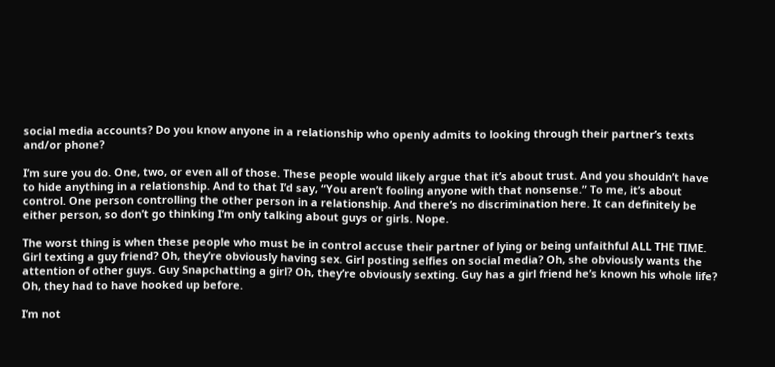social media accounts? Do you know anyone in a relationship who openly admits to looking through their partner’s texts and/or phone?

I’m sure you do. One, two, or even all of those. These people would likely argue that it’s about trust. And you shouldn’t have to hide anything in a relationship. And to that I’d say, “You aren’t fooling anyone with that nonsense.” To me, it’s about control. One person controlling the other person in a relationship. And there’s no discrimination here. It can definitely be either person, so don’t go thinking I’m only talking about guys or girls. Nope.

The worst thing is when these people who must be in control accuse their partner of lying or being unfaithful ALL THE TIME. Girl texting a guy friend? Oh, they’re obviously having sex. Girl posting selfies on social media? Oh, she obviously wants the attention of other guys. Guy Snapchatting a girl? Oh, they’re obviously sexting. Guy has a girl friend he’s known his whole life? Oh, they had to have hooked up before.

I’m not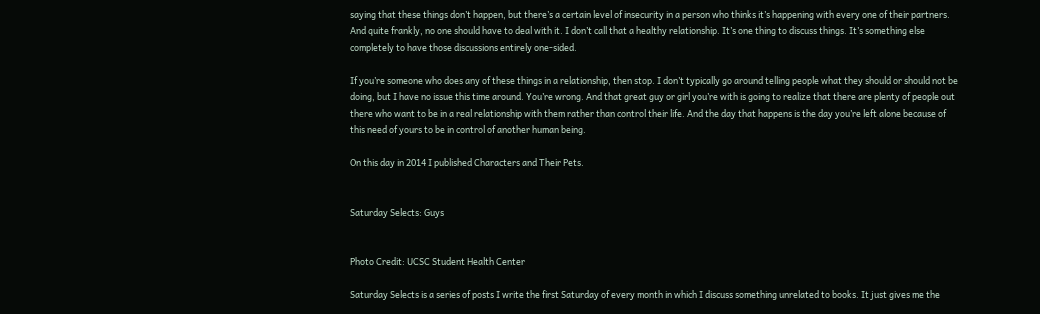saying that these things don’t happen, but there’s a certain level of insecurity in a person who thinks it’s happening with every one of their partners. And quite frankly, no one should have to deal with it. I don’t call that a healthy relationship. It’s one thing to discuss things. It’s something else completely to have those discussions entirely one-sided.

If you’re someone who does any of these things in a relationship, then stop. I don’t typically go around telling people what they should or should not be doing, but I have no issue this time around. You’re wrong. And that great guy or girl you’re with is going to realize that there are plenty of people out there who want to be in a real relationship with them rather than control their life. And the day that happens is the day you’re left alone because of this need of yours to be in control of another human being.

On this day in 2014 I published Characters and Their Pets.


Saturday Selects: Guys


Photo Credit: UCSC Student Health Center

Saturday Selects is a series of posts I write the first Saturday of every month in which I discuss something unrelated to books. It just gives me the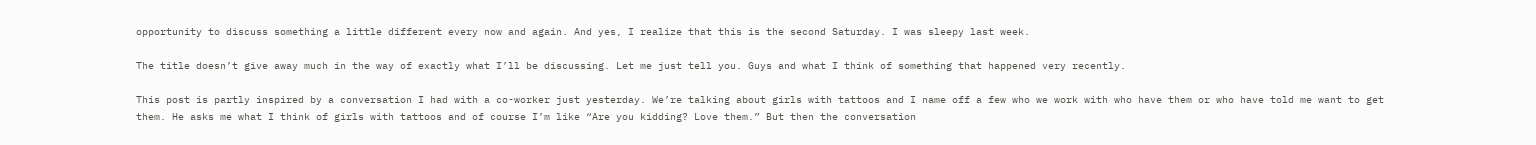opportunity to discuss something a little different every now and again. And yes, I realize that this is the second Saturday. I was sleepy last week.

The title doesn’t give away much in the way of exactly what I’ll be discussing. Let me just tell you. Guys and what I think of something that happened very recently.

This post is partly inspired by a conversation I had with a co-worker just yesterday. We’re talking about girls with tattoos and I name off a few who we work with who have them or who have told me want to get them. He asks me what I think of girls with tattoos and of course I’m like “Are you kidding? Love them.” But then the conversation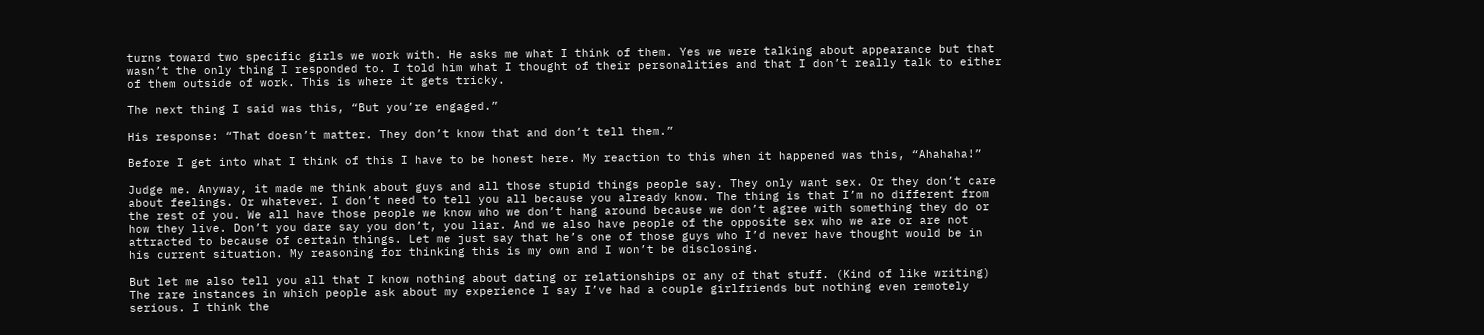turns toward two specific girls we work with. He asks me what I think of them. Yes we were talking about appearance but that wasn’t the only thing I responded to. I told him what I thought of their personalities and that I don’t really talk to either of them outside of work. This is where it gets tricky.

The next thing I said was this, “But you’re engaged.”

His response: “That doesn’t matter. They don’t know that and don’t tell them.”

Before I get into what I think of this I have to be honest here. My reaction to this when it happened was this, “Ahahaha!”

Judge me. Anyway, it made me think about guys and all those stupid things people say. They only want sex. Or they don’t care about feelings. Or whatever. I don’t need to tell you all because you already know. The thing is that I’m no different from the rest of you. We all have those people we know who we don’t hang around because we don’t agree with something they do or how they live. Don’t you dare say you don’t, you liar. And we also have people of the opposite sex who we are or are not attracted to because of certain things. Let me just say that he’s one of those guys who I’d never have thought would be in his current situation. My reasoning for thinking this is my own and I won’t be disclosing.

But let me also tell you all that I know nothing about dating or relationships or any of that stuff. (Kind of like writing) The rare instances in which people ask about my experience I say I’ve had a couple girlfriends but nothing even remotely serious. I think the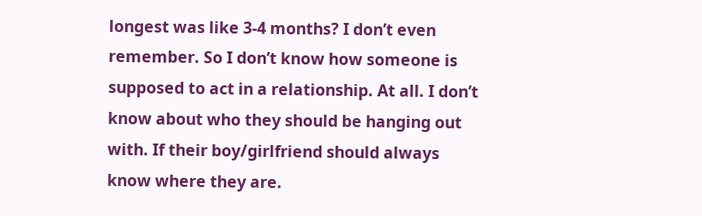longest was like 3-4 months? I don’t even remember. So I don’t know how someone is supposed to act in a relationship. At all. I don’t know about who they should be hanging out with. If their boy/girlfriend should always know where they are.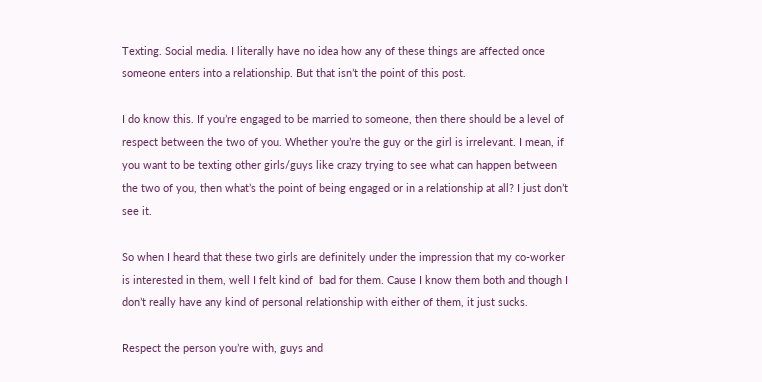Texting. Social media. I literally have no idea how any of these things are affected once someone enters into a relationship. But that isn’t the point of this post.

I do know this. If you’re engaged to be married to someone, then there should be a level of respect between the two of you. Whether you’re the guy or the girl is irrelevant. I mean, if you want to be texting other girls/guys like crazy trying to see what can happen between the two of you, then what’s the point of being engaged or in a relationship at all? I just don’t see it.

So when I heard that these two girls are definitely under the impression that my co-worker is interested in them, well I felt kind of  bad for them. Cause I know them both and though I don’t really have any kind of personal relationship with either of them, it just sucks.

Respect the person you’re with, guys and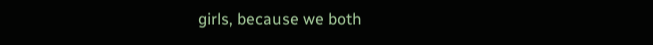girls, because we both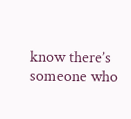know there’s someone who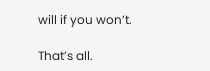will if you won’t.

That’s all.